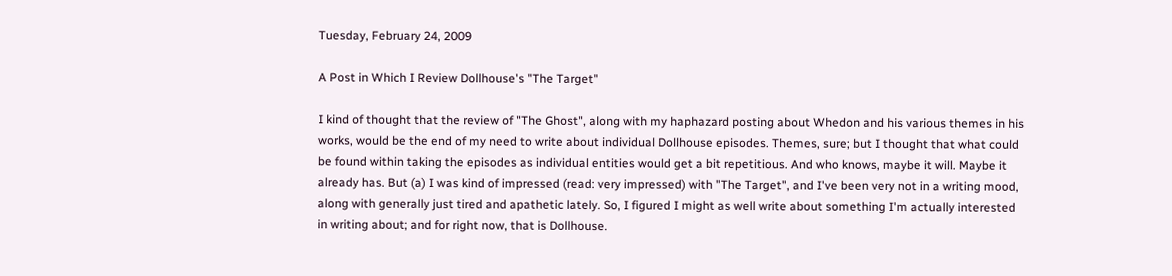Tuesday, February 24, 2009

A Post in Which I Review Dollhouse's "The Target"

I kind of thought that the review of "The Ghost", along with my haphazard posting about Whedon and his various themes in his works, would be the end of my need to write about individual Dollhouse episodes. Themes, sure; but I thought that what could be found within taking the episodes as individual entities would get a bit repetitious. And who knows, maybe it will. Maybe it already has. But (a) I was kind of impressed (read: very impressed) with "The Target", and I've been very not in a writing mood, along with generally just tired and apathetic lately. So, I figured I might as well write about something I'm actually interested in writing about; and for right now, that is Dollhouse.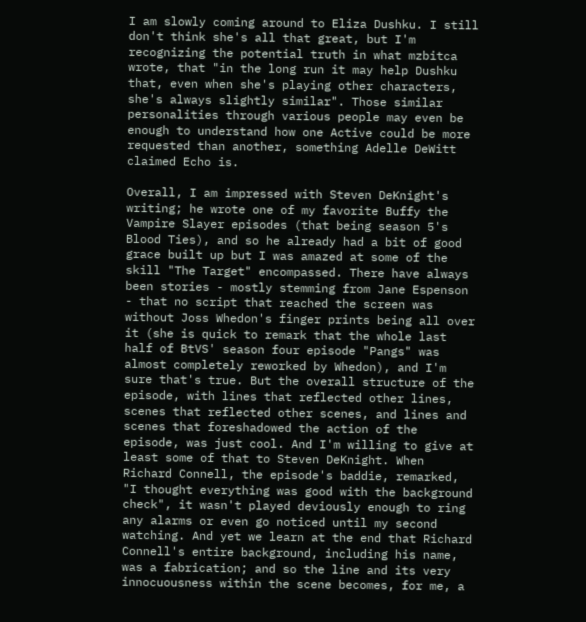I am slowly coming around to Eliza Dushku. I still don't think she's all that great, but I'm recognizing the potential truth in what mzbitca wrote, that "in the long run it may help Dushku that, even when she's playing other characters, she's always slightly similar". Those similar personalities through various people may even be enough to understand how one Active could be more requested than another, something Adelle DeWitt claimed Echo is.

Overall, I am impressed with Steven DeKnight's writing; he wrote one of my favorite Buffy the Vampire Slayer episodes (that being season 5's Blood Ties), and so he already had a bit of good grace built up but I was amazed at some of the skill "The Target" encompassed. There have always been stories - mostly stemming from Jane Espenson - that no script that reached the screen was without Joss Whedon's finger prints being all over it (she is quick to remark that the whole last half of BtVS' season four episode "Pangs" was almost completely reworked by Whedon), and I'm sure that's true. But the overall structure of the episode, with lines that reflected other lines, scenes that reflected other scenes, and lines and scenes that foreshadowed the action of the episode, was just cool. And I'm willing to give at least some of that to Steven DeKnight. When Richard Connell, the episode's baddie, remarked, "I thought everything was good with the background check", it wasn't played deviously enough to ring any alarms or even go noticed until my second watching. And yet we learn at the end that Richard Connell's entire background, including his name, was a fabrication; and so the line and its very innocuousness within the scene becomes, for me, a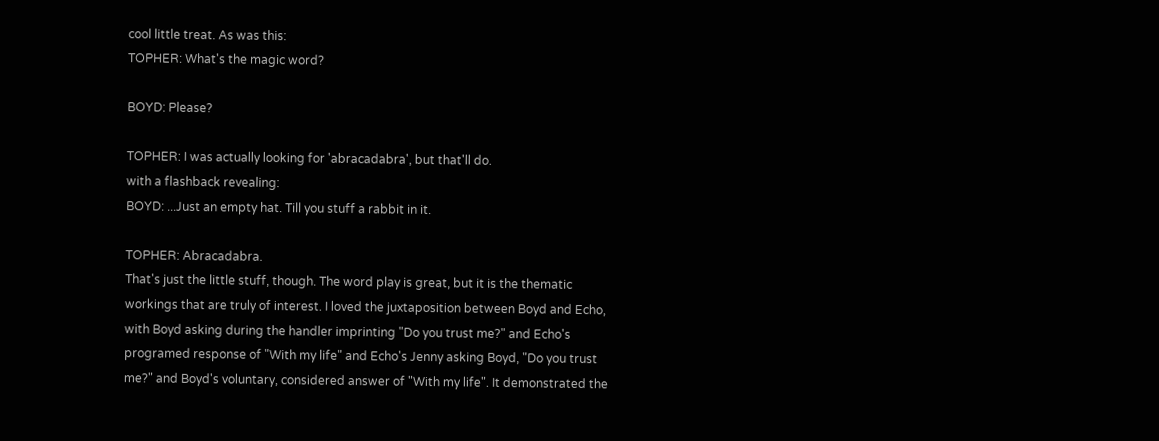cool little treat. As was this:
TOPHER: What's the magic word?

BOYD: Please?

TOPHER: I was actually looking for 'abracadabra', but that'll do.
with a flashback revealing:
BOYD: ...Just an empty hat. Till you stuff a rabbit in it.

TOPHER: Abracadabra.
That's just the little stuff, though. The word play is great, but it is the thematic workings that are truly of interest. I loved the juxtaposition between Boyd and Echo, with Boyd asking during the handler imprinting "Do you trust me?" and Echo's programed response of "With my life" and Echo's Jenny asking Boyd, "Do you trust me?" and Boyd's voluntary, considered answer of "With my life". It demonstrated the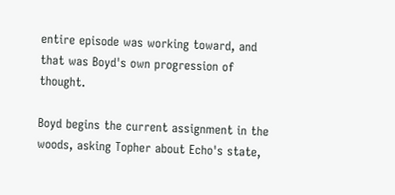entire episode was working toward, and that was Boyd's own progression of thought.

Boyd begins the current assignment in the woods, asking Topher about Echo's state,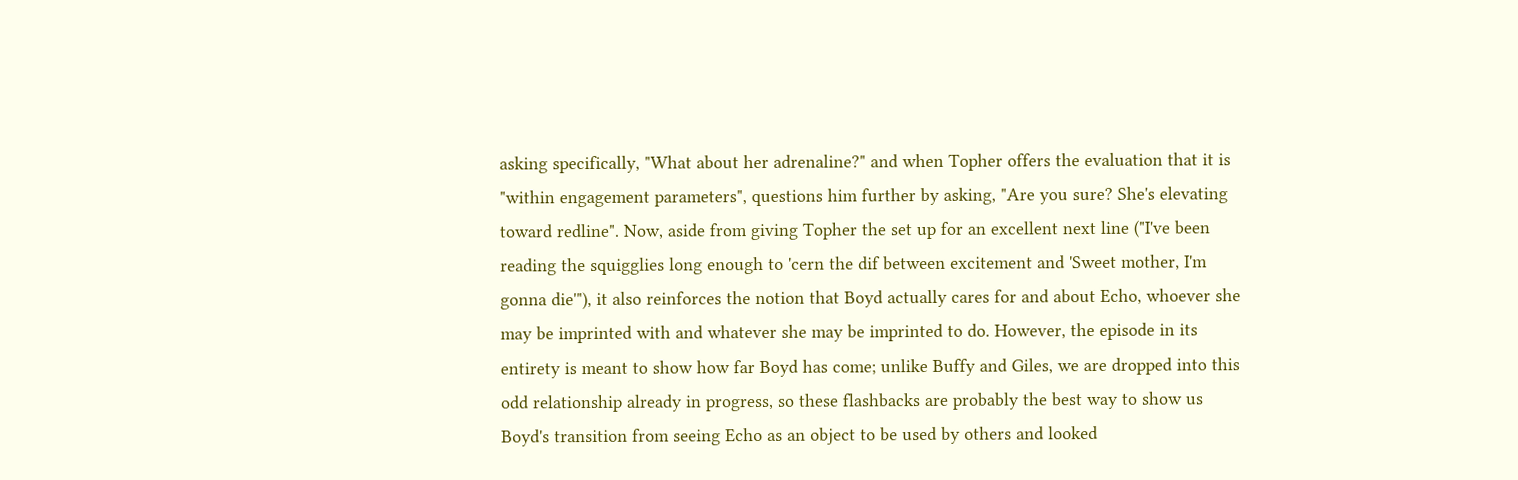asking specifically, "What about her adrenaline?" and when Topher offers the evaluation that it is "within engagement parameters", questions him further by asking, "Are you sure? She's elevating toward redline". Now, aside from giving Topher the set up for an excellent next line ("I've been reading the squigglies long enough to 'cern the dif between excitement and 'Sweet mother, I'm gonna die'"), it also reinforces the notion that Boyd actually cares for and about Echo, whoever she may be imprinted with and whatever she may be imprinted to do. However, the episode in its entirety is meant to show how far Boyd has come; unlike Buffy and Giles, we are dropped into this odd relationship already in progress, so these flashbacks are probably the best way to show us Boyd's transition from seeing Echo as an object to be used by others and looked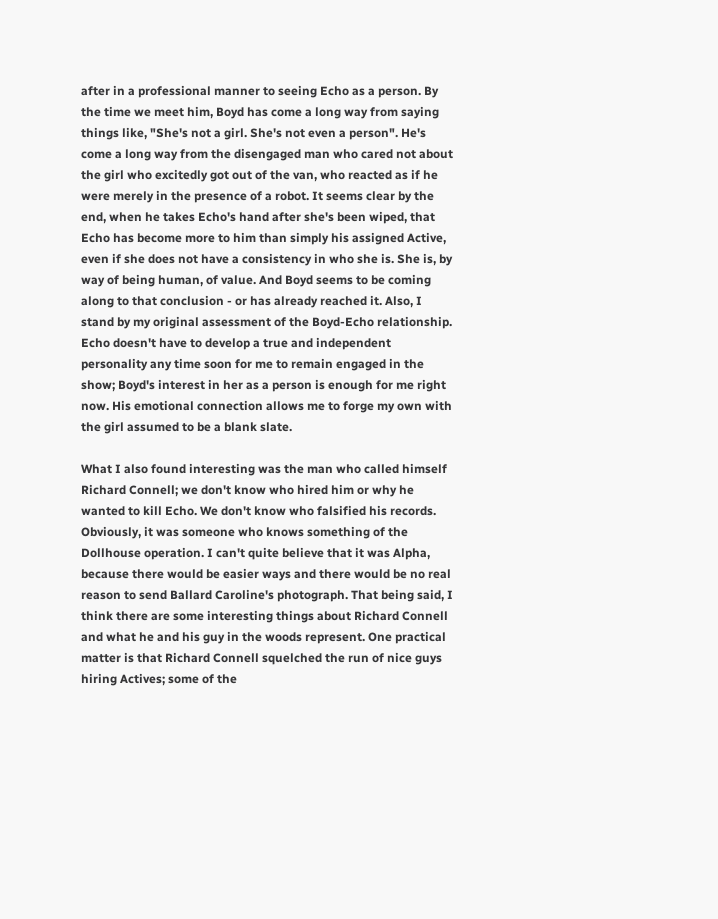after in a professional manner to seeing Echo as a person. By the time we meet him, Boyd has come a long way from saying things like, "She's not a girl. She's not even a person". He's come a long way from the disengaged man who cared not about the girl who excitedly got out of the van, who reacted as if he were merely in the presence of a robot. It seems clear by the end, when he takes Echo's hand after she's been wiped, that Echo has become more to him than simply his assigned Active, even if she does not have a consistency in who she is. She is, by way of being human, of value. And Boyd seems to be coming along to that conclusion - or has already reached it. Also, I stand by my original assessment of the Boyd-Echo relationship. Echo doesn't have to develop a true and independent personality any time soon for me to remain engaged in the show; Boyd's interest in her as a person is enough for me right now. His emotional connection allows me to forge my own with the girl assumed to be a blank slate.

What I also found interesting was the man who called himself Richard Connell; we don't know who hired him or why he wanted to kill Echo. We don't know who falsified his records. Obviously, it was someone who knows something of the Dollhouse operation. I can't quite believe that it was Alpha, because there would be easier ways and there would be no real reason to send Ballard Caroline's photograph. That being said, I think there are some interesting things about Richard Connell and what he and his guy in the woods represent. One practical matter is that Richard Connell squelched the run of nice guys hiring Actives; some of the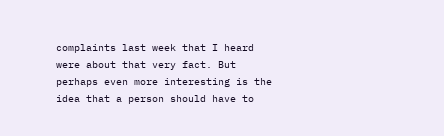complaints last week that I heard were about that very fact. But perhaps even more interesting is the idea that a person should have to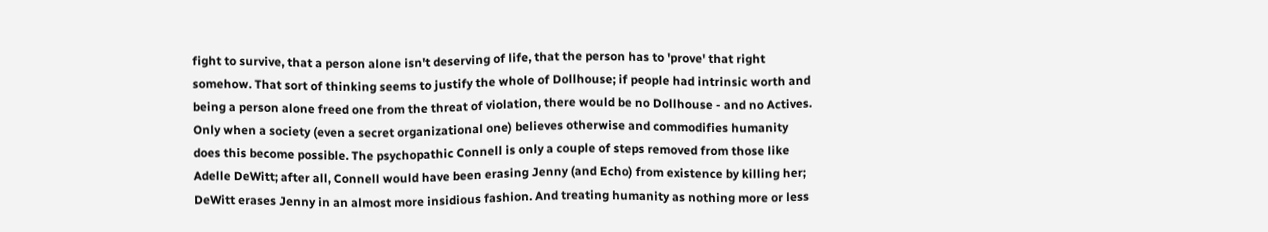fight to survive, that a person alone isn't deserving of life, that the person has to 'prove' that right somehow. That sort of thinking seems to justify the whole of Dollhouse; if people had intrinsic worth and being a person alone freed one from the threat of violation, there would be no Dollhouse - and no Actives. Only when a society (even a secret organizational one) believes otherwise and commodifies humanity does this become possible. The psychopathic Connell is only a couple of steps removed from those like Adelle DeWitt; after all, Connell would have been erasing Jenny (and Echo) from existence by killing her; DeWitt erases Jenny in an almost more insidious fashion. And treating humanity as nothing more or less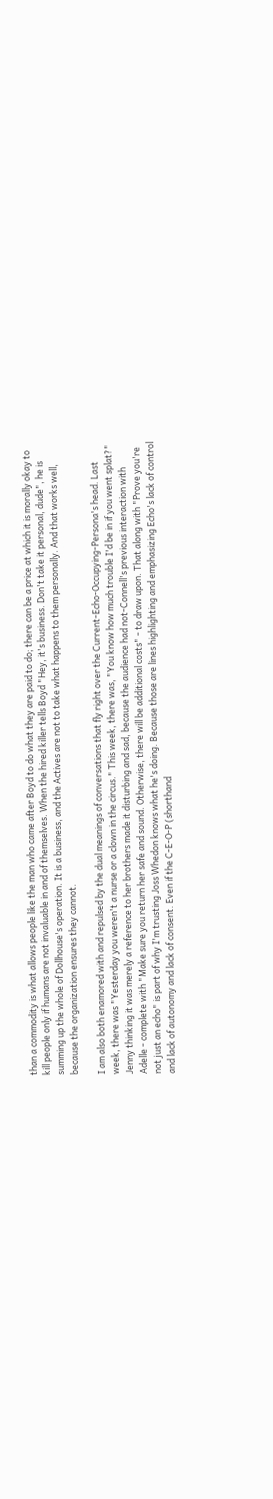than a commodity is what allows people like the man who came after Boyd to do what they are paid to do; there can be a price at which it is morally okay to kill people only if humans are not invaluable in and of themselves. When the hired killer tells Boyd "Hey, it's business. Don't take it personal, dude", he is summing up the whole of Dollhouse's operation. It is a business, and the Actives are not to take what happens to them personally. And that works well, because the organization ensures they cannot.

I am also both enamored with and repulsed by the dual meanings of conversations that fly right over the Current-Echo-Occupying-Persona's head. Last week, there was "Yesterday you weren't a nurse or a clown in the circus." This week, there was, "You know how much trouble I'd be in if you went splat?" Jenny thinking it was merely a reference to her brothers made it disturbing and sad, because the audience had not-Connell's previous interaction with Adelle - complete with "Make sure you return her safe and sound. Otherwise, there will be additional costs" - to draw upon. That along with "Prove you're not just an echo" is part of why I'm trusting Joss Whedon knows what he's doing. Because those are lines highlighting and emphasizing Echo's lack of control and lack of autonomy and lack of consent. Even if the C-E-O-P (shorthand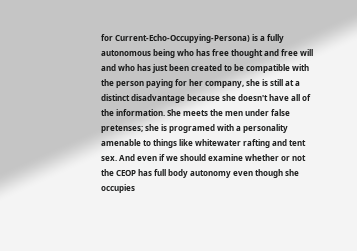for Current-Echo-Occupying-Persona) is a fully autonomous being who has free thought and free will and who has just been created to be compatible with the person paying for her company, she is still at a distinct disadvantage because she doesn't have all of the information. She meets the men under false pretenses; she is programed with a personality amenable to things like whitewater rafting and tent sex. And even if we should examine whether or not the CEOP has full body autonomy even though she occupies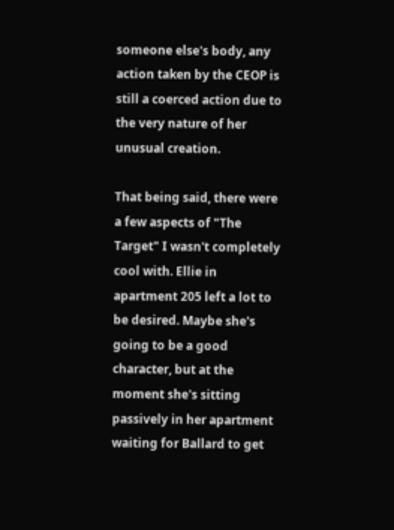someone else's body, any action taken by the CEOP is still a coerced action due to the very nature of her unusual creation.

That being said, there were a few aspects of "The Target" I wasn't completely cool with. Ellie in apartment 205 left a lot to be desired. Maybe she's going to be a good character, but at the moment she's sitting passively in her apartment waiting for Ballard to get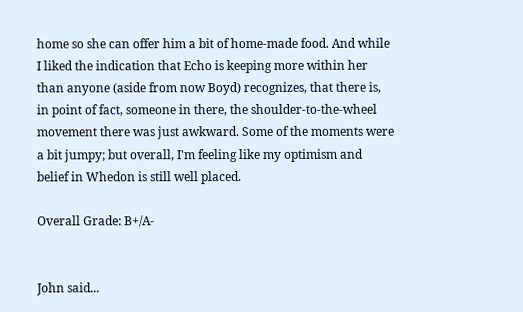home so she can offer him a bit of home-made food. And while I liked the indication that Echo is keeping more within her than anyone (aside from now Boyd) recognizes, that there is, in point of fact, someone in there, the shoulder-to-the-wheel movement there was just awkward. Some of the moments were a bit jumpy; but overall, I'm feeling like my optimism and belief in Whedon is still well placed.

Overall Grade: B+/A-


John said...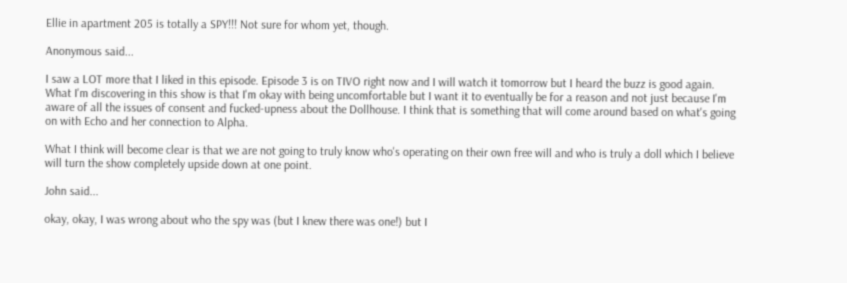Ellie in apartment 205 is totally a SPY!!! Not sure for whom yet, though.

Anonymous said...

I saw a LOT more that I liked in this episode. Episode 3 is on TIVO right now and I will watch it tomorrow but I heard the buzz is good again.
What I'm discovering in this show is that I'm okay with being uncomfortable but I want it to eventually be for a reason and not just because I'm aware of all the issues of consent and fucked-upness about the Dollhouse. I think that is something that will come around based on what's going on with Echo and her connection to Alpha.

What I think will become clear is that we are not going to truly know who's operating on their own free will and who is truly a doll which I believe will turn the show completely upside down at one point.

John said...

okay, okay, I was wrong about who the spy was (but I knew there was one!) but I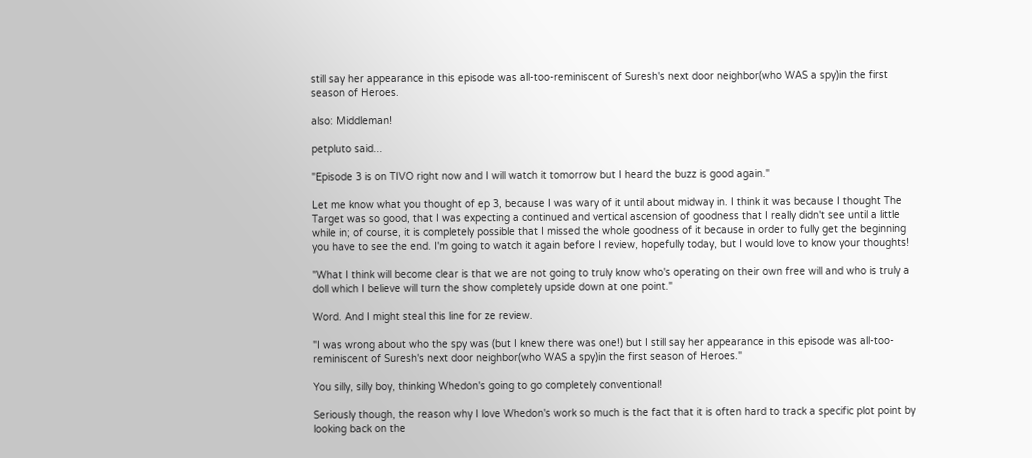still say her appearance in this episode was all-too-reminiscent of Suresh's next door neighbor(who WAS a spy)in the first season of Heroes.

also: Middleman!

petpluto said...

"Episode 3 is on TIVO right now and I will watch it tomorrow but I heard the buzz is good again."

Let me know what you thought of ep 3, because I was wary of it until about midway in. I think it was because I thought The Target was so good, that I was expecting a continued and vertical ascension of goodness that I really didn't see until a little while in; of course, it is completely possible that I missed the whole goodness of it because in order to fully get the beginning you have to see the end. I'm going to watch it again before I review, hopefully today, but I would love to know your thoughts!

"What I think will become clear is that we are not going to truly know who's operating on their own free will and who is truly a doll which I believe will turn the show completely upside down at one point."

Word. And I might steal this line for ze review.

"I was wrong about who the spy was (but I knew there was one!) but I still say her appearance in this episode was all-too-reminiscent of Suresh's next door neighbor(who WAS a spy)in the first season of Heroes."

You silly, silly boy, thinking Whedon's going to go completely conventional!

Seriously though, the reason why I love Whedon's work so much is the fact that it is often hard to track a specific plot point by looking back on the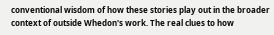conventional wisdom of how these stories play out in the broader context of outside Whedon's work. The real clues to how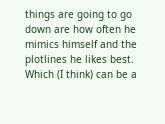things are going to go down are how often he mimics himself and the plotlines he likes best. Which (I think) can be a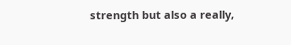strength but also a really,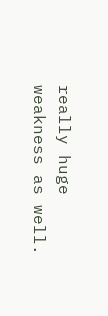really huge weakness as well.